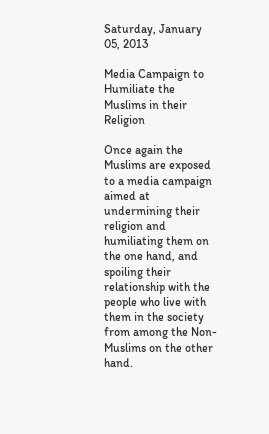Saturday, January 05, 2013

Media Campaign to Humiliate the Muslims in their Religion

Once again the Muslims are exposed to a media campaign aimed at undermining their religion and humiliating them on the one hand, and spoiling their relationship with the people who live with them in the society from among the Non-Muslims on the other hand.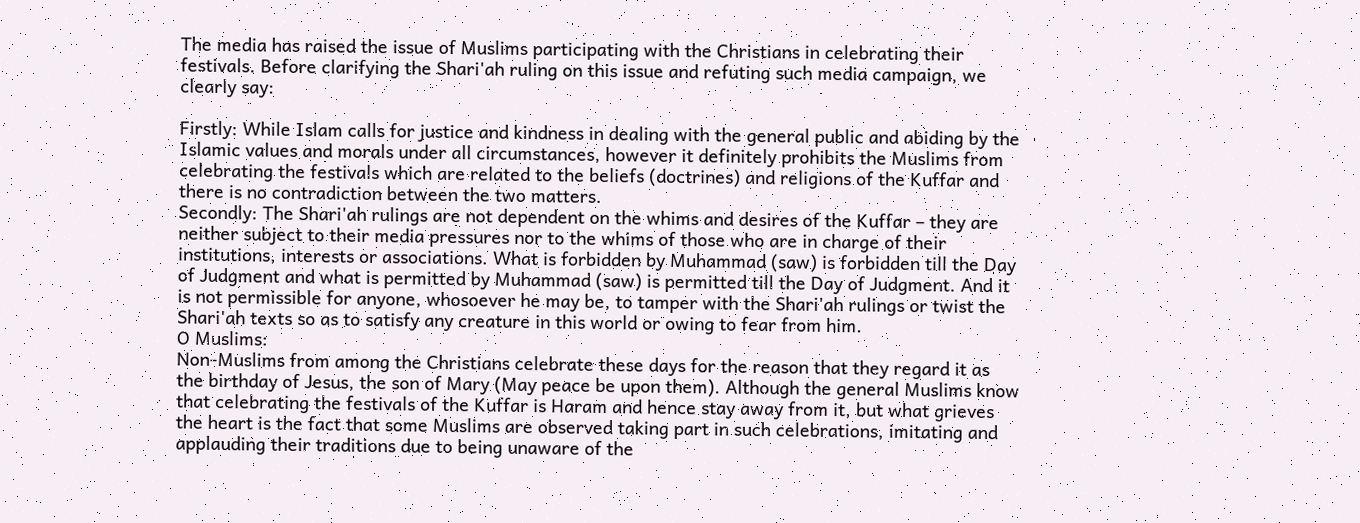The media has raised the issue of Muslims participating with the Christians in celebrating their festivals. Before clarifying the Shari'ah ruling on this issue and refuting such media campaign, we clearly say:

Firstly: While Islam calls for justice and kindness in dealing with the general public and abiding by the Islamic values and morals under all circumstances, however it definitely prohibits the Muslims from celebrating the festivals which are related to the beliefs (doctrines) and religions of the Kuffar and there is no contradiction between the two matters.
Secondly: The Shari'ah rulings are not dependent on the whims and desires of the Kuffar – they are neither subject to their media pressures nor to the whims of those who are in charge of their institutions, interests or associations. What is forbidden by Muhammad (saw) is forbidden till the Day of Judgment and what is permitted by Muhammad (saw) is permitted till the Day of Judgment. And it is not permissible for anyone, whosoever he may be, to tamper with the Shari'ah rulings or twist the Shari'ah texts so as to satisfy any creature in this world or owing to fear from him.
O Muslims:
Non-Muslims from among the Christians celebrate these days for the reason that they regard it as the birthday of Jesus, the son of Mary (May peace be upon them). Although the general Muslims know that celebrating the festivals of the Kuffar is Haram and hence stay away from it, but what grieves the heart is the fact that some Muslims are observed taking part in such celebrations, imitating and applauding their traditions due to being unaware of the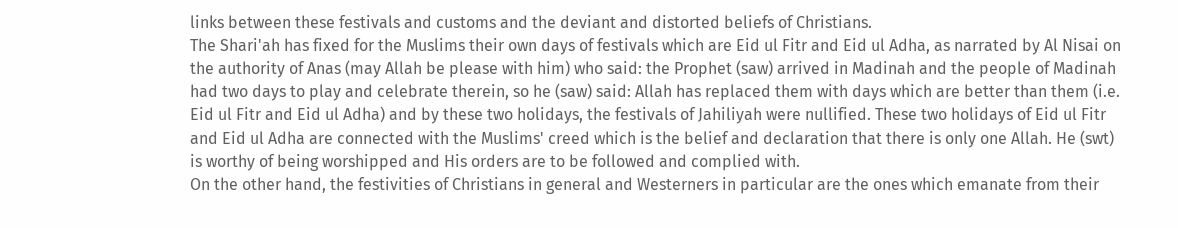links between these festivals and customs and the deviant and distorted beliefs of Christians.
The Shari'ah has fixed for the Muslims their own days of festivals which are Eid ul Fitr and Eid ul Adha, as narrated by Al Nisai on the authority of Anas (may Allah be please with him) who said: the Prophet (saw) arrived in Madinah and the people of Madinah had two days to play and celebrate therein, so he (saw) said: Allah has replaced them with days which are better than them (i.e. Eid ul Fitr and Eid ul Adha) and by these two holidays, the festivals of Jahiliyah were nullified. These two holidays of Eid ul Fitr and Eid ul Adha are connected with the Muslims' creed which is the belief and declaration that there is only one Allah. He (swt) is worthy of being worshipped and His orders are to be followed and complied with.
On the other hand, the festivities of Christians in general and Westerners in particular are the ones which emanate from their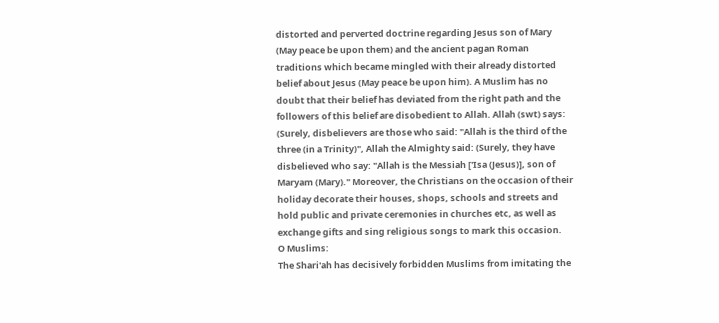distorted and perverted doctrine regarding Jesus son of Mary (May peace be upon them) and the ancient pagan Roman traditions which became mingled with their already distorted belief about Jesus (May peace be upon him). A Muslim has no doubt that their belief has deviated from the right path and the followers of this belief are disobedient to Allah. Allah (swt) says:  (Surely, disbelievers are those who said: "Allah is the third of the three (in a Trinity)", Allah the Almighty said: (Surely, they have disbelieved who say: "Allah is the Messiah ['Isa (Jesus)], son of Maryam (Mary)." Moreover, the Christians on the occasion of their holiday decorate their houses, shops, schools and streets and hold public and private ceremonies in churches etc, as well as exchange gifts and sing religious songs to mark this occasion.
O Muslims:
The Shari'ah has decisively forbidden Muslims from imitating the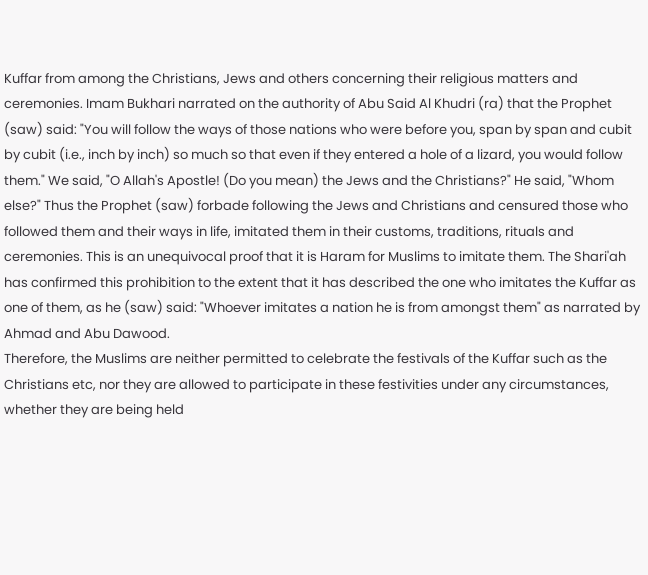Kuffar from among the Christians, Jews and others concerning their religious matters and ceremonies. Imam Bukhari narrated on the authority of Abu Said Al Khudri (ra) that the Prophet (saw) said: "You will follow the ways of those nations who were before you, span by span and cubit by cubit (i.e., inch by inch) so much so that even if they entered a hole of a lizard, you would follow them." We said, "O Allah's Apostle! (Do you mean) the Jews and the Christians?" He said, "Whom else?" Thus the Prophet (saw) forbade following the Jews and Christians and censured those who followed them and their ways in life, imitated them in their customs, traditions, rituals and ceremonies. This is an unequivocal proof that it is Haram for Muslims to imitate them. The Shari'ah has confirmed this prohibition to the extent that it has described the one who imitates the Kuffar as one of them, as he (saw) said: "Whoever imitates a nation he is from amongst them" as narrated by Ahmad and Abu Dawood.
Therefore, the Muslims are neither permitted to celebrate the festivals of the Kuffar such as the Christians etc, nor they are allowed to participate in these festivities under any circumstances, whether they are being held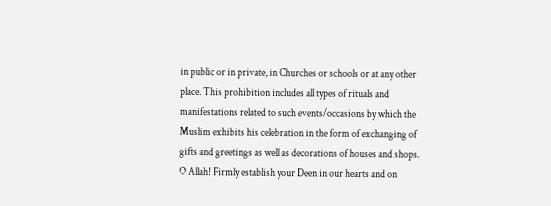in public or in private, in Churches or schools or at any other place. This prohibition includes all types of rituals and manifestations related to such events/occasions by which the Muslim exhibits his celebration in the form of exchanging of gifts and greetings as well as decorations of houses and shops.
O Allah! Firmly establish your Deen in our hearts and on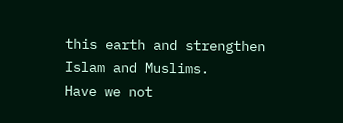this earth and strengthen Islam and Muslims.
Have we not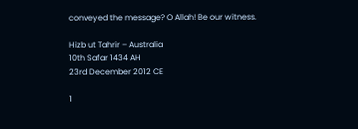conveyed the message? O Allah! Be our witness.

Hizb ut Tahrir – Australia
10th Safar 1434 AH
23rd December 2012 CE

1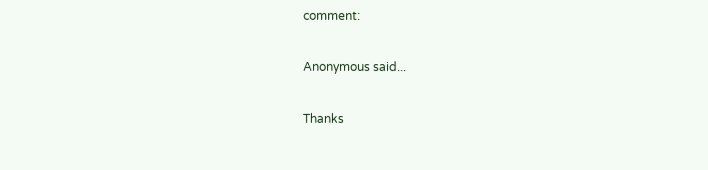comment:

Anonymous said...

Thanks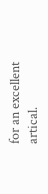for an excellent artical.